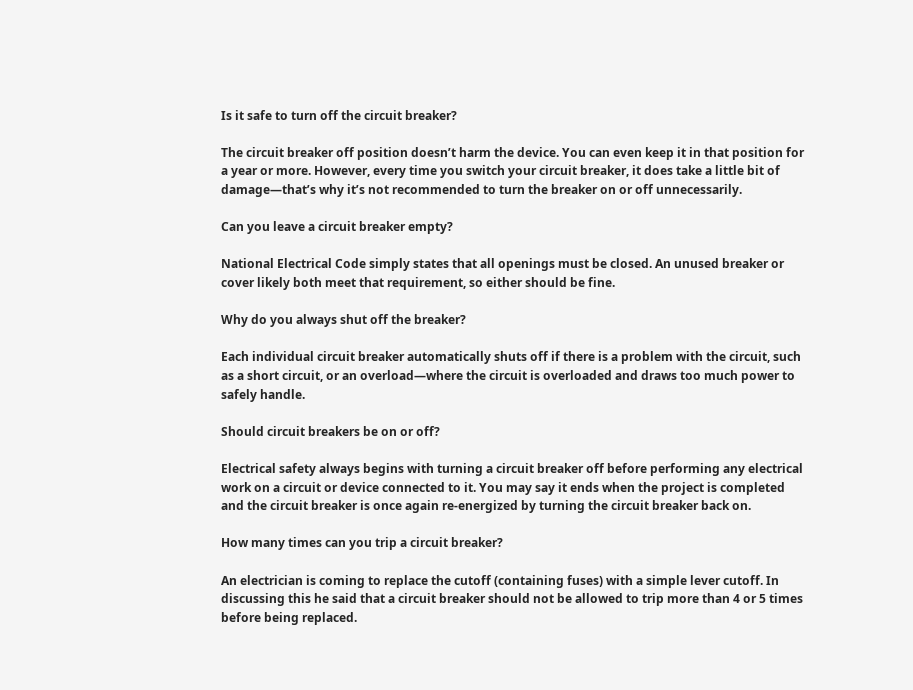Is it safe to turn off the circuit breaker?

The circuit breaker off position doesn’t harm the device. You can even keep it in that position for a year or more. However, every time you switch your circuit breaker, it does take a little bit of damage—that’s why it’s not recommended to turn the breaker on or off unnecessarily.

Can you leave a circuit breaker empty?

National Electrical Code simply states that all openings must be closed. An unused breaker or cover likely both meet that requirement, so either should be fine.

Why do you always shut off the breaker?

Each individual circuit breaker automatically shuts off if there is a problem with the circuit, such as a short circuit, or an overload—where the circuit is overloaded and draws too much power to safely handle.

Should circuit breakers be on or off?

Electrical safety always begins with turning a circuit breaker off before performing any electrical work on a circuit or device connected to it. You may say it ends when the project is completed and the circuit breaker is once again re-energized by turning the circuit breaker back on.

How many times can you trip a circuit breaker?

An electrician is coming to replace the cutoff (containing fuses) with a simple lever cutoff. In discussing this he said that a circuit breaker should not be allowed to trip more than 4 or 5 times before being replaced.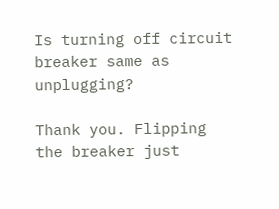Is turning off circuit breaker same as unplugging?

Thank you. Flipping the breaker just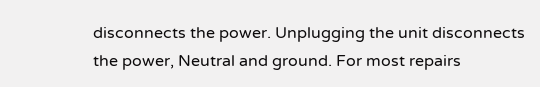disconnects the power. Unplugging the unit disconnects the power, Neutral and ground. For most repairs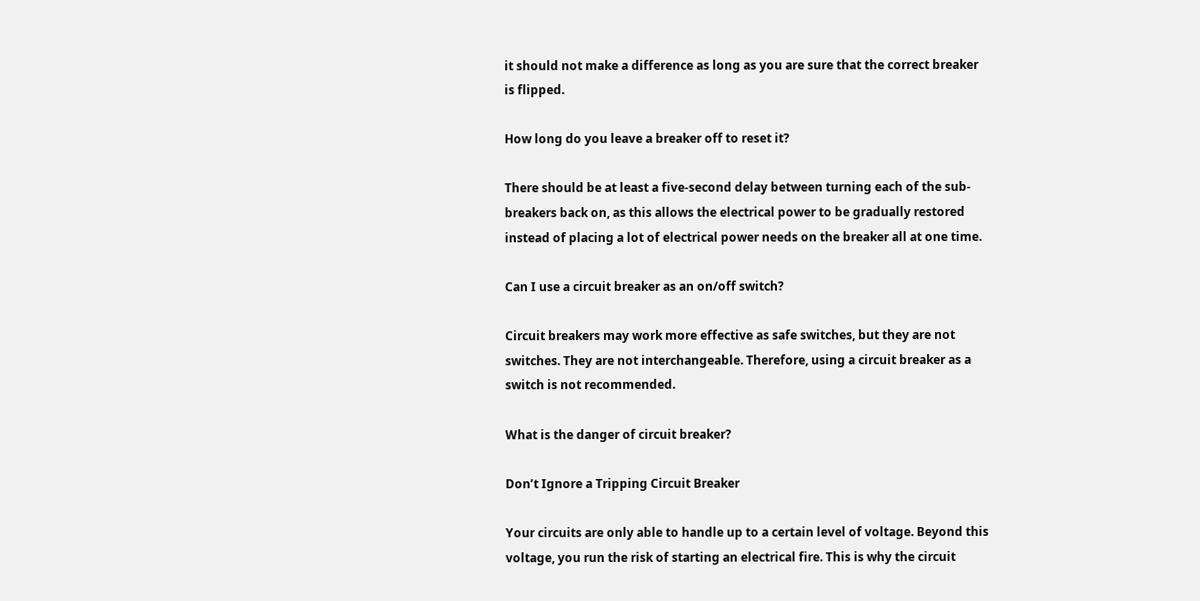it should not make a difference as long as you are sure that the correct breaker is flipped.

How long do you leave a breaker off to reset it?

There should be at least a five-second delay between turning each of the sub-breakers back on, as this allows the electrical power to be gradually restored instead of placing a lot of electrical power needs on the breaker all at one time.

Can I use a circuit breaker as an on/off switch?

Circuit breakers may work more effective as safe switches, but they are not switches. They are not interchangeable. Therefore, using a circuit breaker as a switch is not recommended.

What is the danger of circuit breaker?

Don’t Ignore a Tripping Circuit Breaker

Your circuits are only able to handle up to a certain level of voltage. Beyond this voltage, you run the risk of starting an electrical fire. This is why the circuit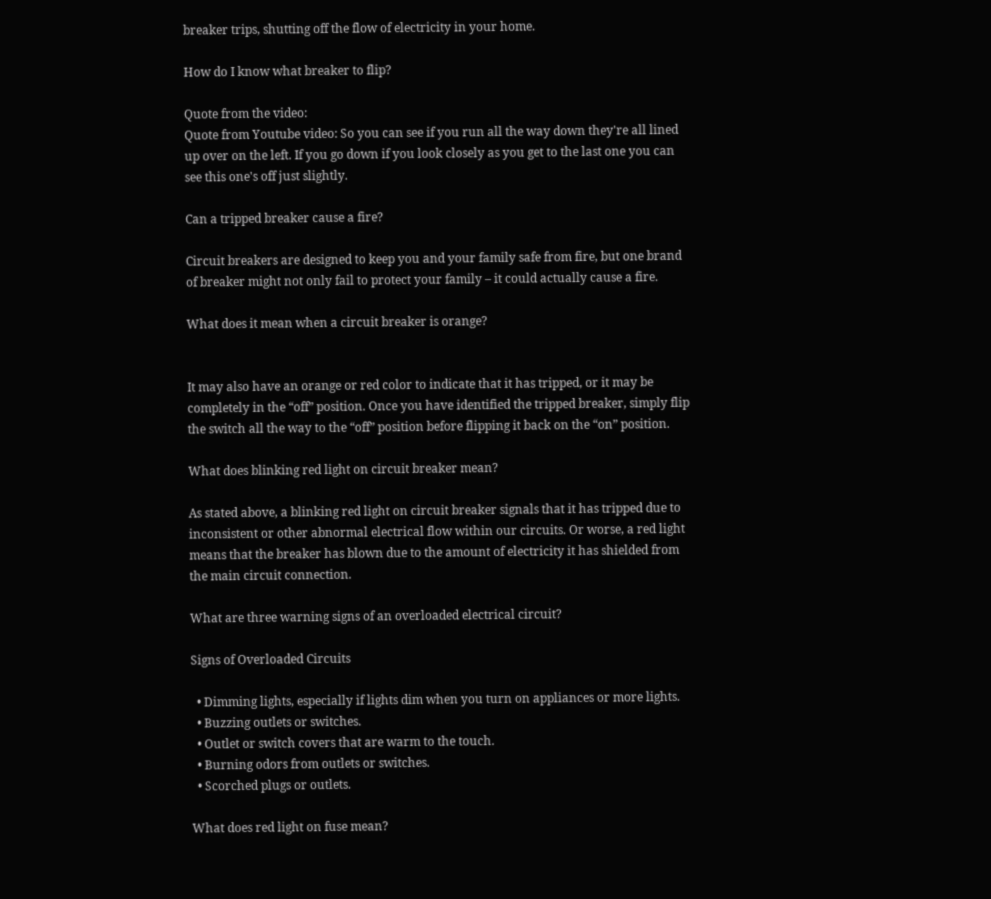breaker trips, shutting off the flow of electricity in your home.

How do I know what breaker to flip?

Quote from the video:
Quote from Youtube video: So you can see if you run all the way down they're all lined up over on the left. If you go down if you look closely as you get to the last one you can see this one's off just slightly.

Can a tripped breaker cause a fire?

Circuit breakers are designed to keep you and your family safe from fire, but one brand of breaker might not only fail to protect your family – it could actually cause a fire.

What does it mean when a circuit breaker is orange?


It may also have an orange or red color to indicate that it has tripped, or it may be completely in the “off” position. Once you have identified the tripped breaker, simply flip the switch all the way to the “off” position before flipping it back on the “on” position.

What does blinking red light on circuit breaker mean?

As stated above, a blinking red light on circuit breaker signals that it has tripped due to inconsistent or other abnormal electrical flow within our circuits. Or worse, a red light means that the breaker has blown due to the amount of electricity it has shielded from the main circuit connection.

What are three warning signs of an overloaded electrical circuit?

Signs of Overloaded Circuits

  • Dimming lights, especially if lights dim when you turn on appliances or more lights.
  • Buzzing outlets or switches.
  • Outlet or switch covers that are warm to the touch.
  • Burning odors from outlets or switches.
  • Scorched plugs or outlets.

What does red light on fuse mean?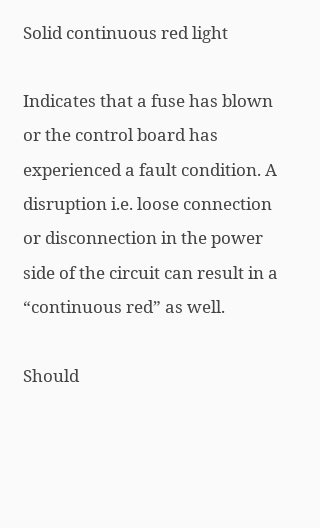Solid continuous red light

Indicates that a fuse has blown or the control board has experienced a fault condition. A disruption i.e. loose connection or disconnection in the power side of the circuit can result in a “continuous red” as well.

Should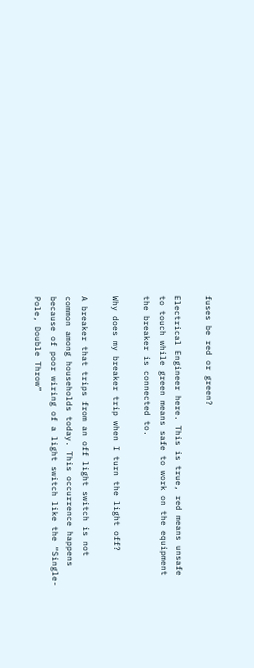fuses be red or green?

Electrical Engineer here. This is true, red means unsafe to touch while green means safe to work on the equipment the breaker is connected to.

Why does my breaker trip when I turn the light off?

A breaker that trips from an off light switch is not common among households today. This occurrence happens because of poor wiring of a light switch like the “Single-Pole, Double Throw”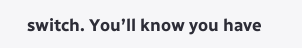switch. You’ll know you have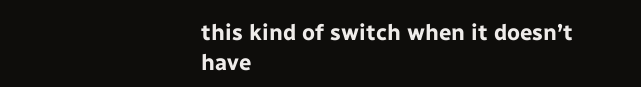this kind of switch when it doesn’t have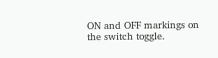ON and OFF markings on the switch toggle.